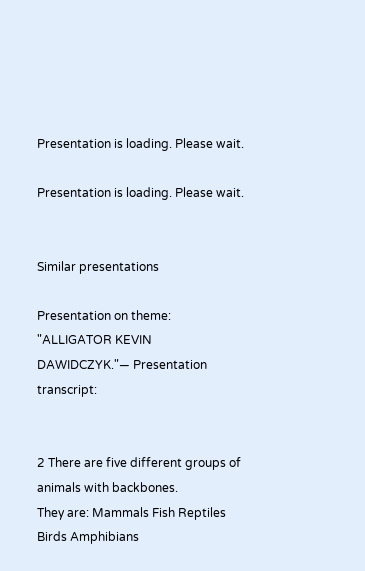Presentation is loading. Please wait.

Presentation is loading. Please wait.


Similar presentations

Presentation on theme: "ALLIGATOR KEVIN DAWIDCZYK."— Presentation transcript:


2 There are five different groups of animals with backbones.
They are: Mammals Fish Reptiles Birds Amphibians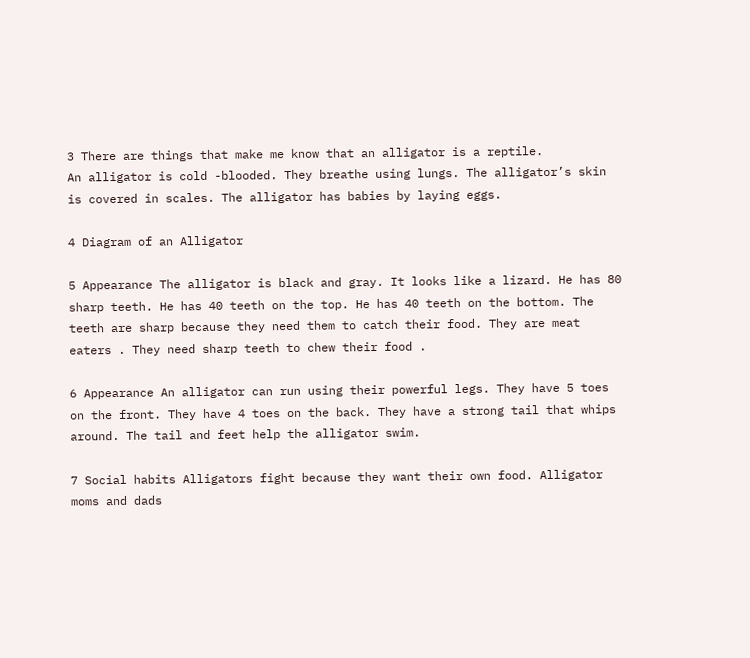3 There are things that make me know that an alligator is a reptile.
An alligator is cold -blooded. They breathe using lungs. The alligator’s skin is covered in scales. The alligator has babies by laying eggs.

4 Diagram of an Alligator

5 Appearance The alligator is black and gray. It looks like a lizard. He has 80 sharp teeth. He has 40 teeth on the top. He has 40 teeth on the bottom. The teeth are sharp because they need them to catch their food. They are meat eaters . They need sharp teeth to chew their food .

6 Appearance An alligator can run using their powerful legs. They have 5 toes on the front. They have 4 toes on the back. They have a strong tail that whips around. The tail and feet help the alligator swim.

7 Social habits Alligators fight because they want their own food. Alligator moms and dads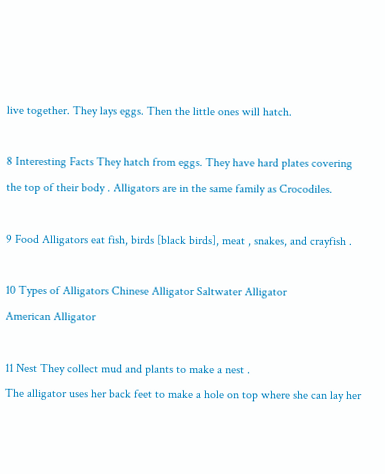live together. They lays eggs. Then the little ones will hatch.

8 Interesting Facts They hatch from eggs. They have hard plates covering the top of their body . Alligators are in the same family as Crocodiles.

9 Food Alligators eat fish, birds [black birds], meat , snakes, and crayfish .

10 Types of Alligators Chinese Alligator Saltwater Alligator
American Alligator

11 Nest They collect mud and plants to make a nest .
The alligator uses her back feet to make a hole on top where she can lay her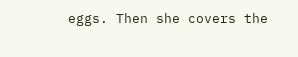eggs. Then she covers the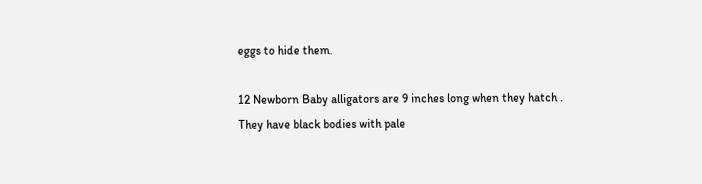eggs to hide them.

12 Newborn Baby alligators are 9 inches long when they hatch .
They have black bodies with pale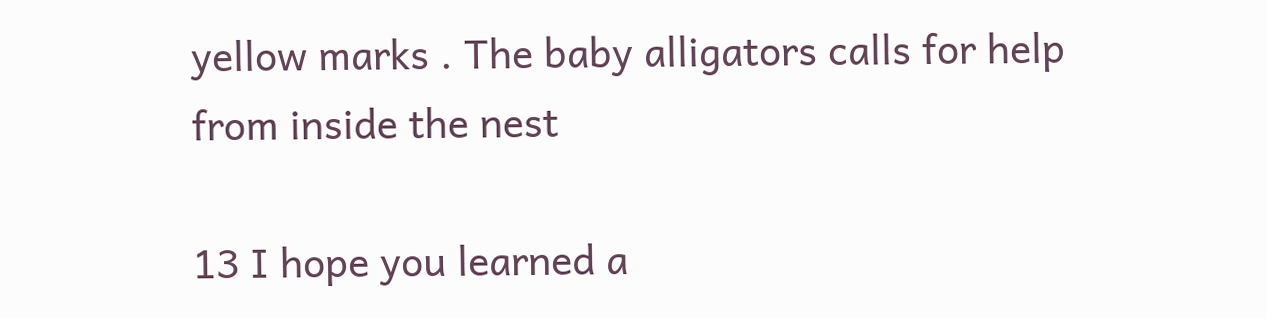yellow marks . The baby alligators calls for help from inside the nest

13 I hope you learned a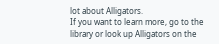lot about Alligators.
If you want to learn more, go to the library or look up Alligators on the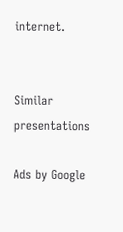internet.


Similar presentations

Ads by Google